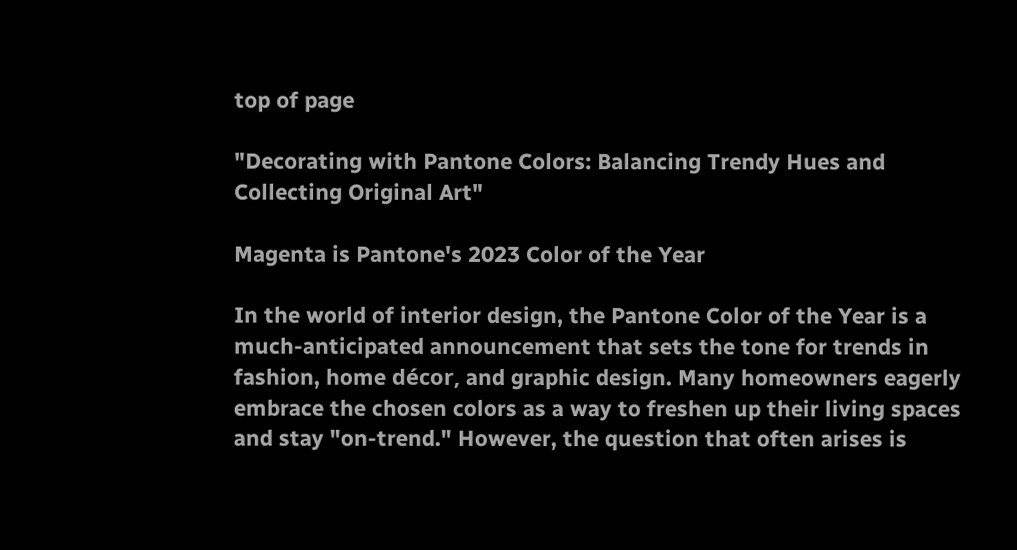top of page

"Decorating with Pantone Colors: Balancing Trendy Hues and Collecting Original Art"

Magenta is Pantone's 2023 Color of the Year

In the world of interior design, the Pantone Color of the Year is a much-anticipated announcement that sets the tone for trends in fashion, home décor, and graphic design. Many homeowners eagerly embrace the chosen colors as a way to freshen up their living spaces and stay "on-trend." However, the question that often arises is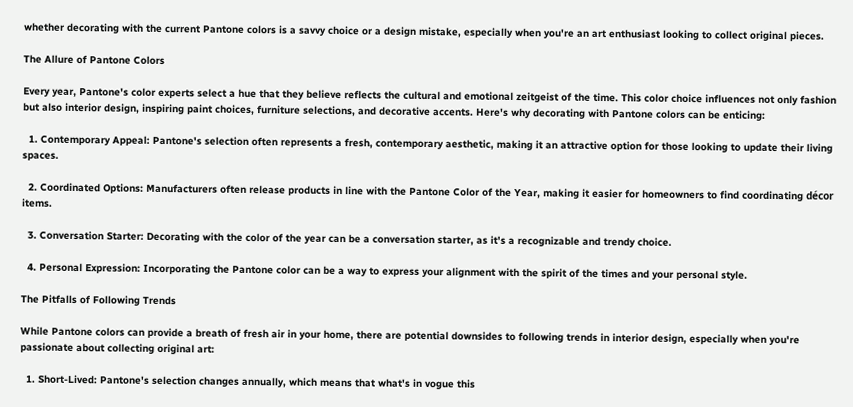whether decorating with the current Pantone colors is a savvy choice or a design mistake, especially when you're an art enthusiast looking to collect original pieces.

The Allure of Pantone Colors

Every year, Pantone's color experts select a hue that they believe reflects the cultural and emotional zeitgeist of the time. This color choice influences not only fashion but also interior design, inspiring paint choices, furniture selections, and decorative accents. Here's why decorating with Pantone colors can be enticing:

  1. Contemporary Appeal: Pantone's selection often represents a fresh, contemporary aesthetic, making it an attractive option for those looking to update their living spaces.

  2. Coordinated Options: Manufacturers often release products in line with the Pantone Color of the Year, making it easier for homeowners to find coordinating décor items.

  3. Conversation Starter: Decorating with the color of the year can be a conversation starter, as it's a recognizable and trendy choice.

  4. Personal Expression: Incorporating the Pantone color can be a way to express your alignment with the spirit of the times and your personal style.

The Pitfalls of Following Trends

While Pantone colors can provide a breath of fresh air in your home, there are potential downsides to following trends in interior design, especially when you're passionate about collecting original art:

  1. Short-Lived: Pantone's selection changes annually, which means that what's in vogue this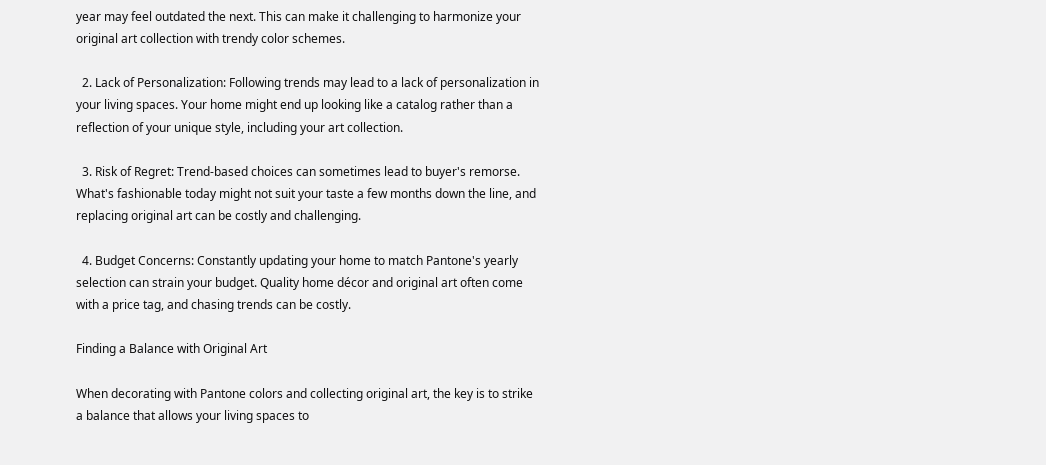year may feel outdated the next. This can make it challenging to harmonize your original art collection with trendy color schemes.

  2. Lack of Personalization: Following trends may lead to a lack of personalization in your living spaces. Your home might end up looking like a catalog rather than a reflection of your unique style, including your art collection.

  3. Risk of Regret: Trend-based choices can sometimes lead to buyer's remorse. What's fashionable today might not suit your taste a few months down the line, and replacing original art can be costly and challenging.

  4. Budget Concerns: Constantly updating your home to match Pantone's yearly selection can strain your budget. Quality home décor and original art often come with a price tag, and chasing trends can be costly.

Finding a Balance with Original Art

When decorating with Pantone colors and collecting original art, the key is to strike a balance that allows your living spaces to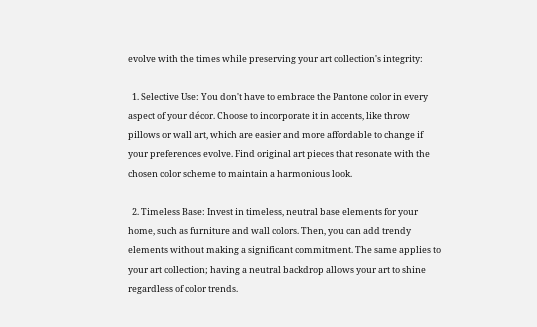evolve with the times while preserving your art collection's integrity:

  1. Selective Use: You don't have to embrace the Pantone color in every aspect of your décor. Choose to incorporate it in accents, like throw pillows or wall art, which are easier and more affordable to change if your preferences evolve. Find original art pieces that resonate with the chosen color scheme to maintain a harmonious look.

  2. Timeless Base: Invest in timeless, neutral base elements for your home, such as furniture and wall colors. Then, you can add trendy elements without making a significant commitment. The same applies to your art collection; having a neutral backdrop allows your art to shine regardless of color trends.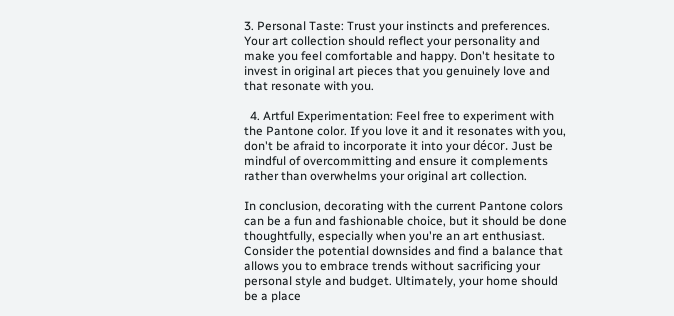3. Personal Taste: Trust your instincts and preferences. Your art collection should reflect your personality and make you feel comfortable and happy. Don't hesitate to invest in original art pieces that you genuinely love and that resonate with you.

  4. Artful Experimentation: Feel free to experiment with the Pantone color. If you love it and it resonates with you, don't be afraid to incorporate it into your décor. Just be mindful of overcommitting and ensure it complements rather than overwhelms your original art collection.

In conclusion, decorating with the current Pantone colors can be a fun and fashionable choice, but it should be done thoughtfully, especially when you're an art enthusiast. Consider the potential downsides and find a balance that allows you to embrace trends without sacrificing your personal style and budget. Ultimately, your home should be a place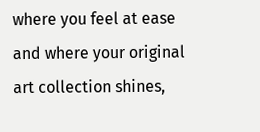where you feel at ease and where your original art collection shines,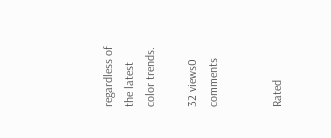regardless of the latest color trends.

32 views0 comments


Rated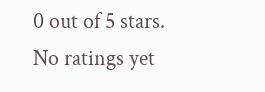0 out of 5 stars.
No ratings yet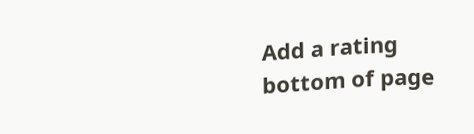Add a rating
bottom of page